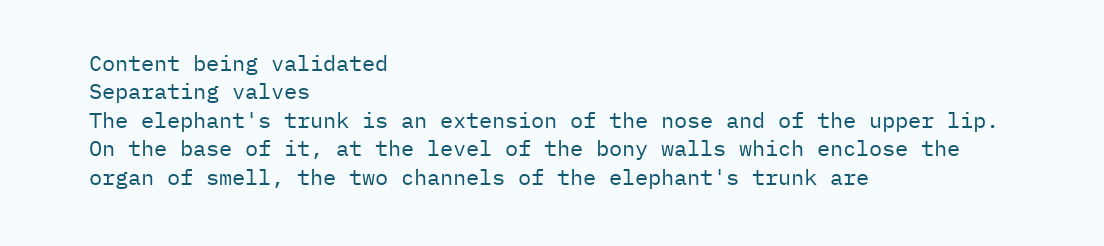Content being validated
Separating valves
The elephant's trunk is an extension of the nose and of the upper lip. On the base of it, at the level of the bony walls which enclose the organ of smell, the two channels of the elephant's trunk are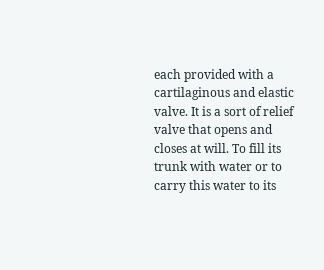each provided with a cartilaginous and elastic valve. It is a sort of relief valve that opens and closes at will. To fill its trunk with water or to carry this water to its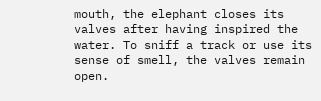mouth, the elephant closes its valves after having inspired the water. To sniff a track or use its sense of smell, the valves remain open.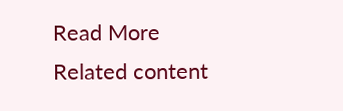Read More
Related content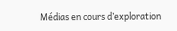Médias en cours d’exploration